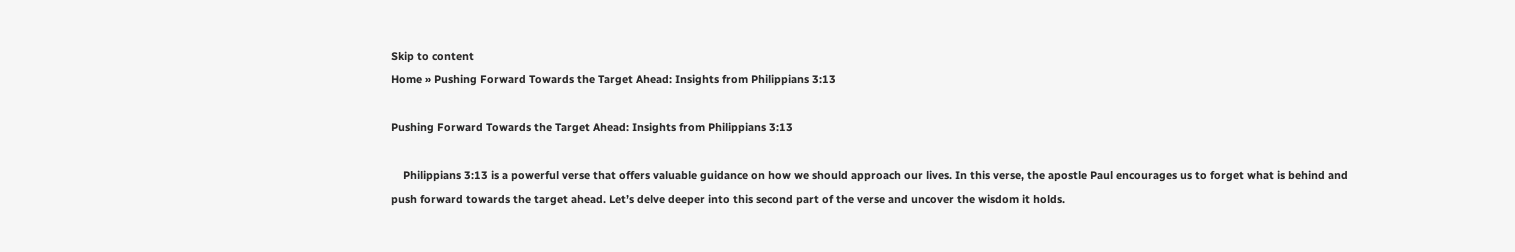Skip to content
Home » Pushing Forward Towards the Target Ahead: Insights from Philippians 3:13

Pushing Forward Towards the Target Ahead: Insights from Philippians 3:13

    Philippians 3:13 is a powerful verse that offers valuable guidance on how we should approach our lives. In this verse, the apostle Paul encourages us to forget what is behind and push forward towards the target ahead. Let’s delve deeper into this second part of the verse and uncover the wisdom it holds.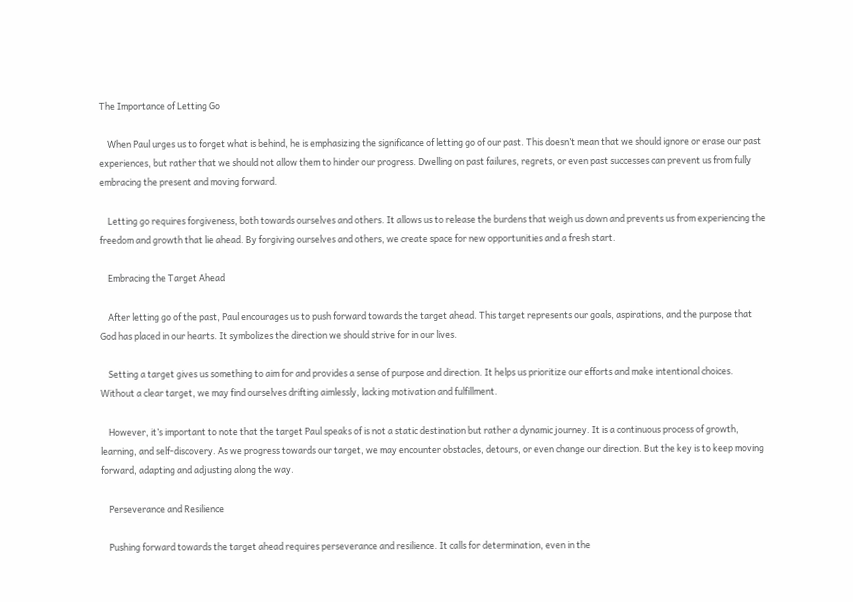The Importance of Letting Go

    When Paul urges us to forget what is behind, he is emphasizing the significance of letting go of our past. This doesn’t mean that we should ignore or erase our past experiences, but rather that we should not allow them to hinder our progress. Dwelling on past failures, regrets, or even past successes can prevent us from fully embracing the present and moving forward.

    Letting go requires forgiveness, both towards ourselves and others. It allows us to release the burdens that weigh us down and prevents us from experiencing the freedom and growth that lie ahead. By forgiving ourselves and others, we create space for new opportunities and a fresh start.

    Embracing the Target Ahead

    After letting go of the past, Paul encourages us to push forward towards the target ahead. This target represents our goals, aspirations, and the purpose that God has placed in our hearts. It symbolizes the direction we should strive for in our lives.

    Setting a target gives us something to aim for and provides a sense of purpose and direction. It helps us prioritize our efforts and make intentional choices. Without a clear target, we may find ourselves drifting aimlessly, lacking motivation and fulfillment.

    However, it’s important to note that the target Paul speaks of is not a static destination but rather a dynamic journey. It is a continuous process of growth, learning, and self-discovery. As we progress towards our target, we may encounter obstacles, detours, or even change our direction. But the key is to keep moving forward, adapting and adjusting along the way.

    Perseverance and Resilience

    Pushing forward towards the target ahead requires perseverance and resilience. It calls for determination, even in the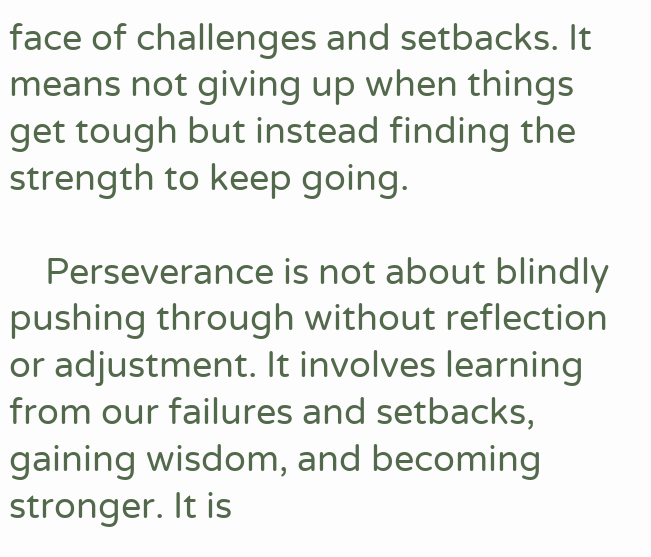face of challenges and setbacks. It means not giving up when things get tough but instead finding the strength to keep going.

    Perseverance is not about blindly pushing through without reflection or adjustment. It involves learning from our failures and setbacks, gaining wisdom, and becoming stronger. It is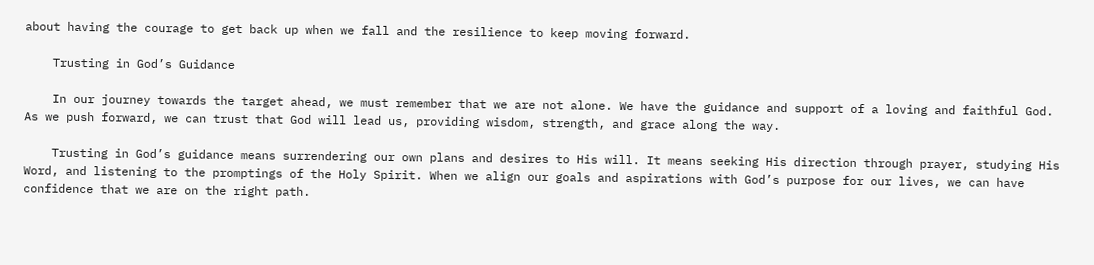about having the courage to get back up when we fall and the resilience to keep moving forward.

    Trusting in God’s Guidance

    In our journey towards the target ahead, we must remember that we are not alone. We have the guidance and support of a loving and faithful God. As we push forward, we can trust that God will lead us, providing wisdom, strength, and grace along the way.

    Trusting in God’s guidance means surrendering our own plans and desires to His will. It means seeking His direction through prayer, studying His Word, and listening to the promptings of the Holy Spirit. When we align our goals and aspirations with God’s purpose for our lives, we can have confidence that we are on the right path.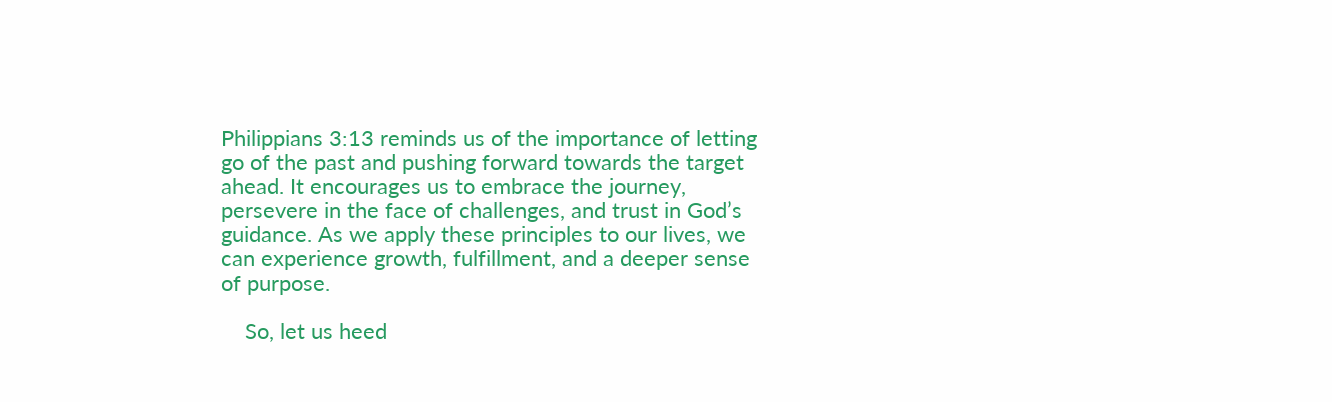Philippians 3:13 reminds us of the importance of letting go of the past and pushing forward towards the target ahead. It encourages us to embrace the journey, persevere in the face of challenges, and trust in God’s guidance. As we apply these principles to our lives, we can experience growth, fulfillment, and a deeper sense of purpose.

    So, let us heed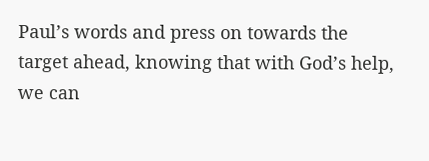Paul’s words and press on towards the target ahead, knowing that with God’s help, we can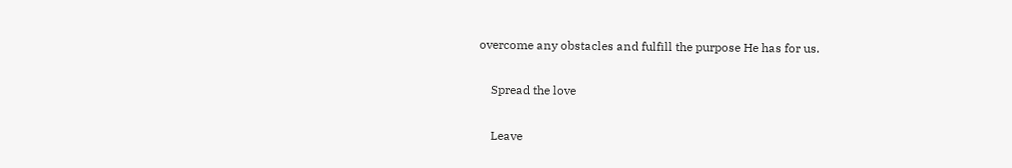overcome any obstacles and fulfill the purpose He has for us.

    Spread the love

    Leave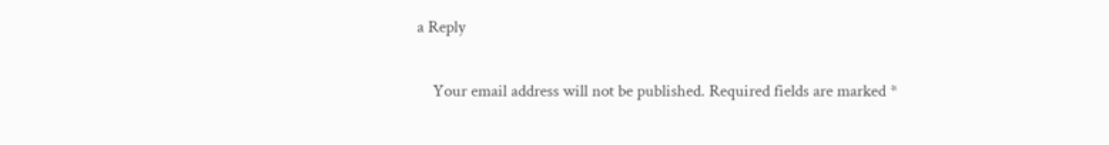a Reply

    Your email address will not be published. Required fields are marked *